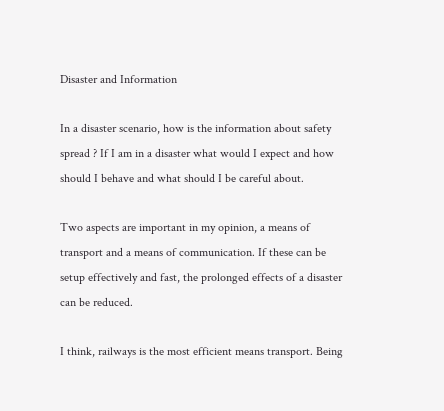Disaster and Information

In a disaster scenario, how is the information about safety spread ? If I am in a disaster what would I expect and how should I behave and what should I be careful about.

Two aspects are important in my opinion, a means of transport and a means of communication. If these can be setup effectively and fast, the prolonged effects of a disaster can be reduced.

I think, railways is the most efficient means transport. Being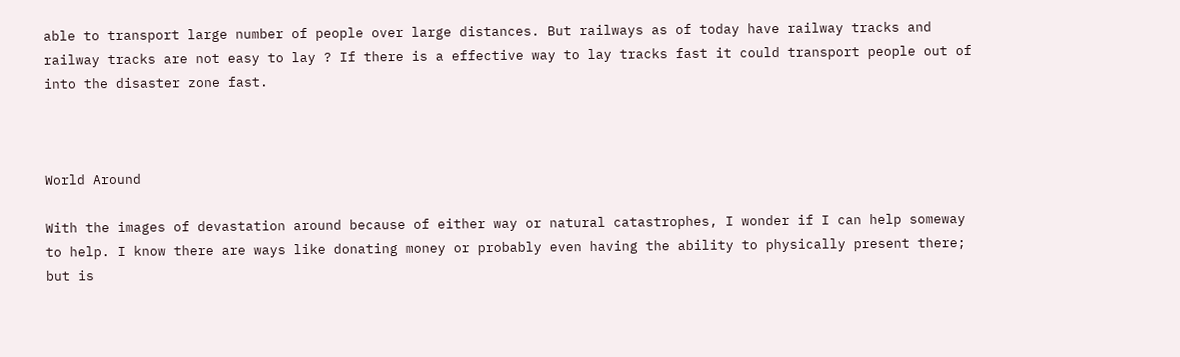able to transport large number of people over large distances. But railways as of today have railway tracks and railway tracks are not easy to lay ? If there is a effective way to lay tracks fast it could transport people out of into the disaster zone fast.



World Around

With the images of devastation around because of either way or natural catastrophes, I wonder if I can help someway to help. I know there are ways like donating money or probably even having the ability to physically present there; but is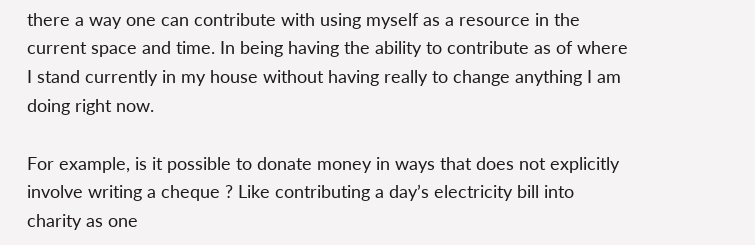there a way one can contribute with using myself as a resource in the current space and time. In being having the ability to contribute as of where I stand currently in my house without having really to change anything I am doing right now.

For example, is it possible to donate money in ways that does not explicitly involve writing a cheque ? Like contributing a day’s electricity bill into charity as one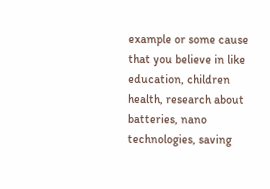example or some cause that you believe in like education, children health, research about batteries, nano technologies, saving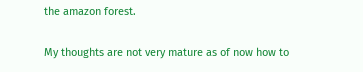the amazon forest.

My thoughts are not very mature as of now how to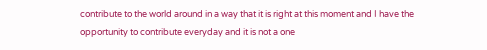contribute to the world around in a way that it is right at this moment and I have the opportunity to contribute everyday and it is not a one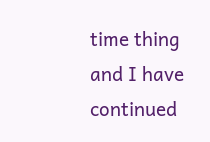time thing and I have continued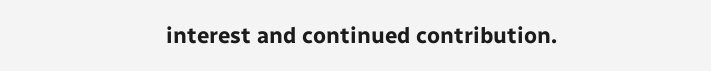interest and continued contribution.